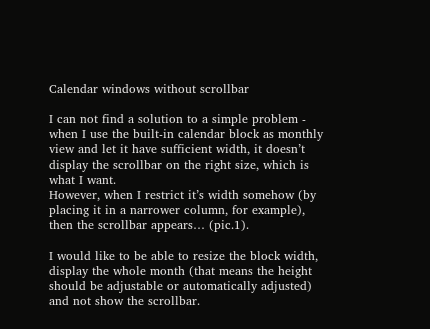Calendar windows without scrollbar

I can not find a solution to a simple problem - when I use the built-in calendar block as monthly view and let it have sufficient width, it doesn’t display the scrollbar on the right size, which is what I want.
However, when I restrict it’s width somehow (by placing it in a narrower column, for example), then the scrollbar appears… (pic.1).

I would like to be able to resize the block width, display the whole month (that means the height should be adjustable or automatically adjusted) and not show the scrollbar.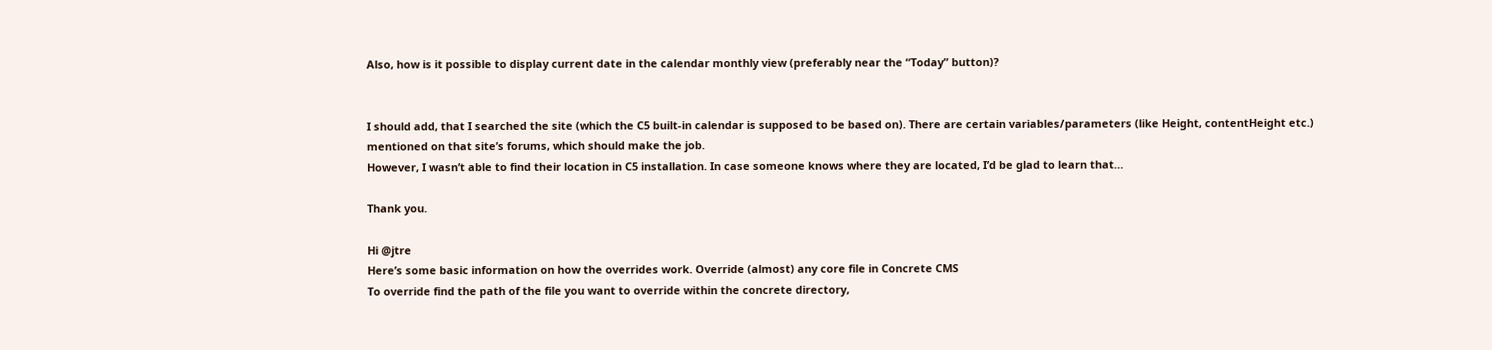Also, how is it possible to display current date in the calendar monthly view (preferably near the “Today” button)?


I should add, that I searched the site (which the C5 built-in calendar is supposed to be based on). There are certain variables/parameters (like Height, contentHeight etc.) mentioned on that site’s forums, which should make the job.
However, I wasn’t able to find their location in C5 installation. In case someone knows where they are located, I’d be glad to learn that…

Thank you.

Hi @jtre
Here’s some basic information on how the overrides work. Override (almost) any core file in Concrete CMS
To override find the path of the file you want to override within the concrete directory,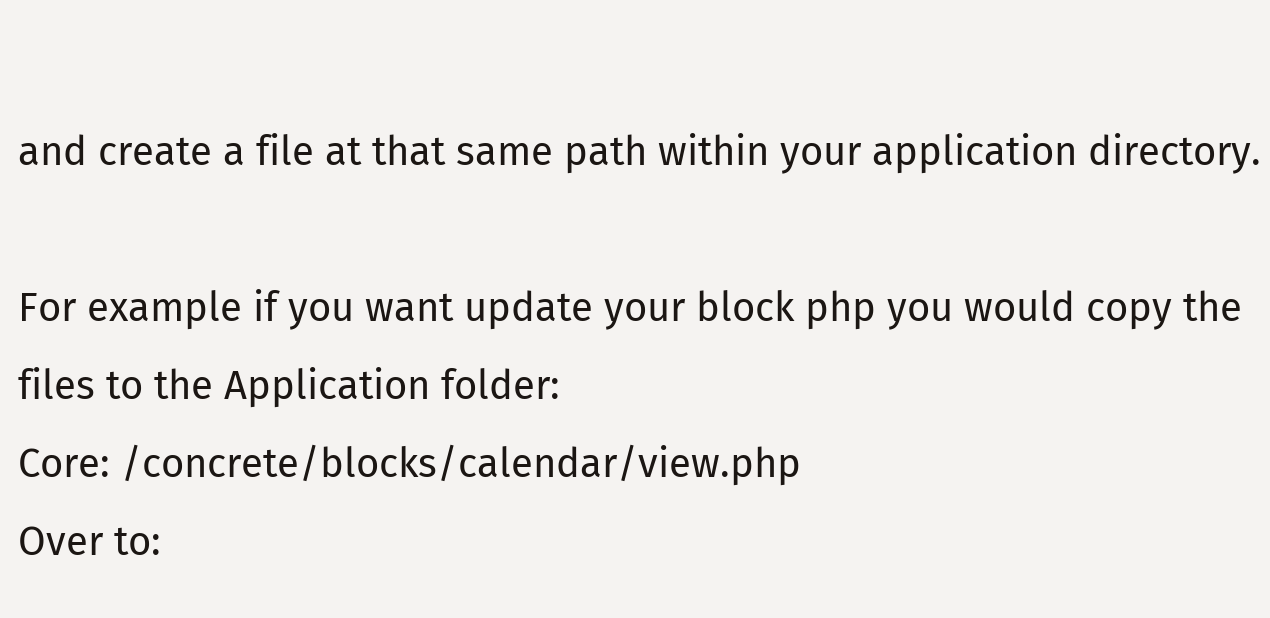and create a file at that same path within your application directory.

For example if you want update your block php you would copy the files to the Application folder:
Core: /concrete/blocks/calendar/view.php
Over to: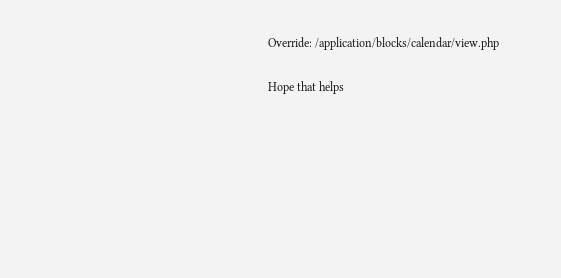Override: /application/blocks/calendar/view.php

Hope that helps